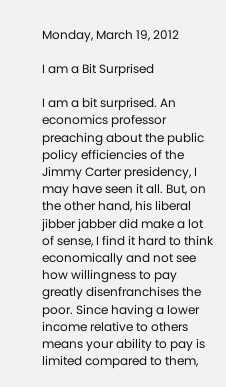Monday, March 19, 2012

I am a Bit Surprised

I am a bit surprised. An economics professor preaching about the public policy efficiencies of the Jimmy Carter presidency, I may have seen it all. But, on the other hand, his liberal jibber jabber did make a lot of sense, I find it hard to think economically and not see how willingness to pay greatly disenfranchises the poor. Since having a lower income relative to others means your ability to pay is limited compared to them,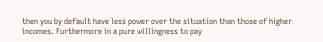then you by default have less power over the situation than those of higher incomes. Furthermore in a pure willingness to pay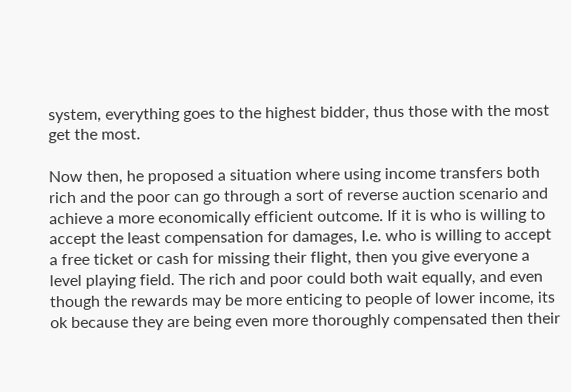system, everything goes to the highest bidder, thus those with the most get the most.

Now then, he proposed a situation where using income transfers both rich and the poor can go through a sort of reverse auction scenario and achieve a more economically efficient outcome. If it is who is willing to accept the least compensation for damages, I.e. who is willing to accept a free ticket or cash for missing their flight, then you give everyone a level playing field. The rich and poor could both wait equally, and even though the rewards may be more enticing to people of lower income, its ok because they are being even more thoroughly compensated then their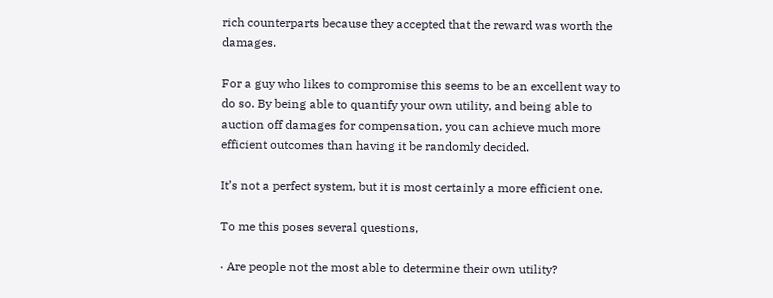rich counterparts because they accepted that the reward was worth the damages.

For a guy who likes to compromise this seems to be an excellent way to do so. By being able to quantify your own utility, and being able to auction off damages for compensation, you can achieve much more efficient outcomes than having it be randomly decided.

It’s not a perfect system, but it is most certainly a more efficient one.

To me this poses several questions,

· Are people not the most able to determine their own utility?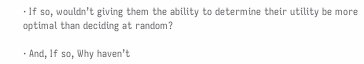· If so, wouldn’t giving them the ability to determine their utility be more optimal than deciding at random?

· And, If so, Why haven’t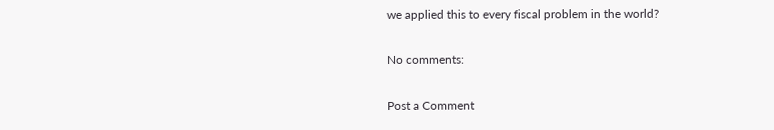we applied this to every fiscal problem in the world?

No comments:

Post a Comment